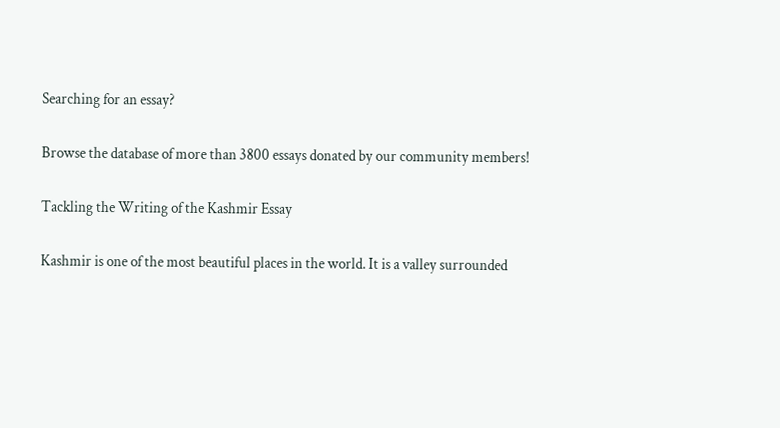Searching for an essay?

Browse the database of more than 3800 essays donated by our community members!

Tackling the Writing of the Kashmir Essay

Kashmir is one of the most beautiful places in the world. It is a valley surrounded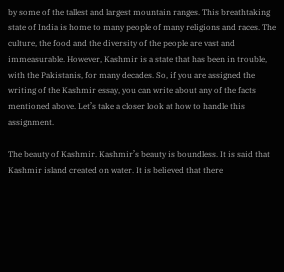by some of the tallest and largest mountain ranges. This breathtaking state of India is home to many people of many religions and races. The culture, the food and the diversity of the people are vast and immeasurable. However, Kashmir is a state that has been in trouble, with the Pakistanis, for many decades. So, if you are assigned the writing of the Kashmir essay, you can write about any of the facts mentioned above. Let’s take a closer look at how to handle this assignment.

The beauty of Kashmir. Kashmir’s beauty is boundless. It is said that Kashmir island created on water. It is believed that there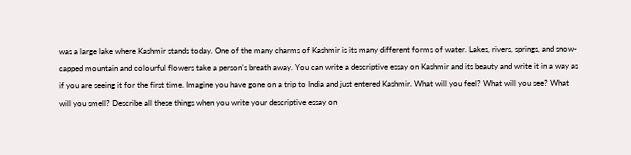was a large lake where Kashmir stands today. One of the many charms of Kashmir is its many different forms of water. Lakes, rivers, springs, and snow-capped mountain and colourful flowers take a person’s breath away. You can write a descriptive essay on Kashmir and its beauty and write it in a way as if you are seeing it for the first time. Imagine you have gone on a trip to India and just entered Kashmir. What will you feel? What will you see? What will you smell? Describe all these things when you write your descriptive essay on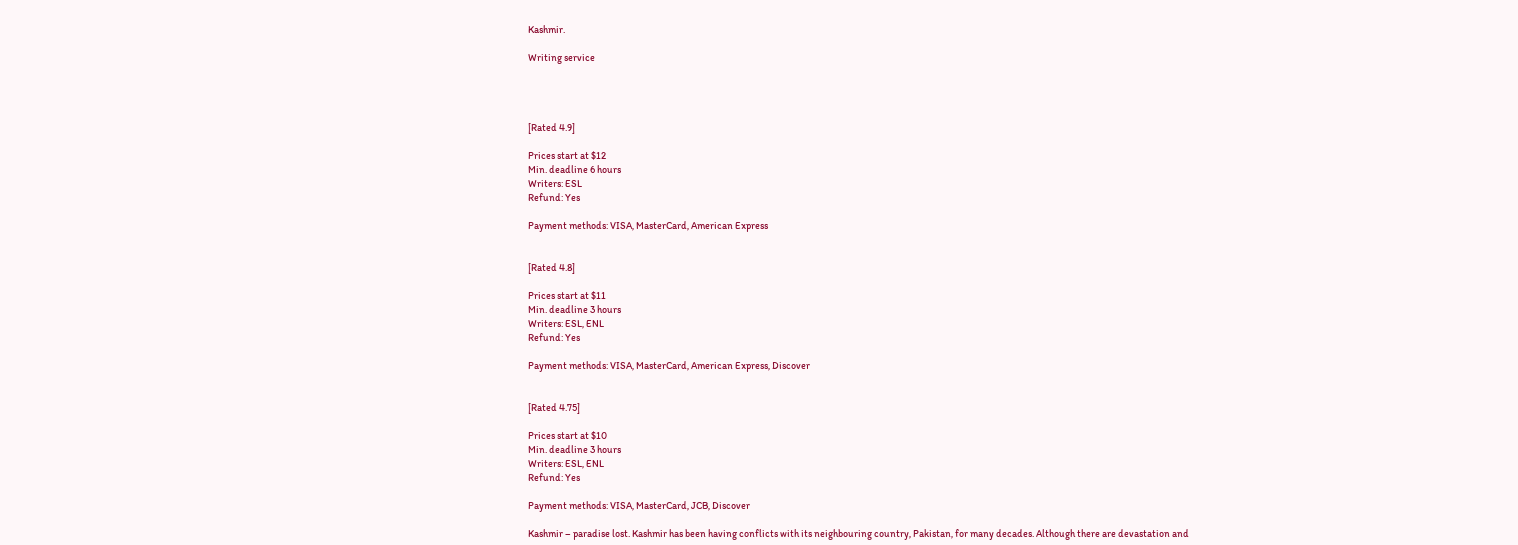Kashmir.

Writing service




[Rated 4.9]

Prices start at $12
Min. deadline 6 hours
Writers: ESL
Refund: Yes

Payment methods: VISA, MasterCard, American Express


[Rated 4.8]

Prices start at $11
Min. deadline 3 hours
Writers: ESL, ENL
Refund: Yes

Payment methods: VISA, MasterCard, American Express, Discover


[Rated 4.75]

Prices start at $10
Min. deadline 3 hours
Writers: ESL, ENL
Refund: Yes

Payment methods: VISA, MasterCard, JCB, Discover

Kashmir – paradise lost. Kashmir has been having conflicts with its neighbouring country, Pakistan, for many decades. Although there are devastation and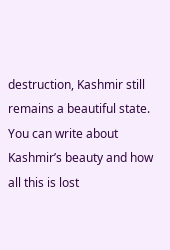destruction, Kashmir still remains a beautiful state. You can write about Kashmir’s beauty and how all this is lost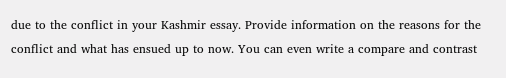due to the conflict in your Kashmir essay. Provide information on the reasons for the conflict and what has ensued up to now. You can even write a compare and contrast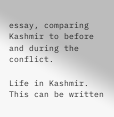essay, comparing Kashmir to before and during the conflict.

Life in Kashmir. This can be written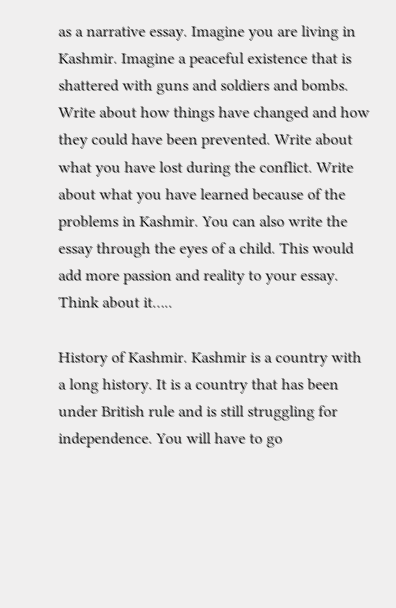as a narrative essay. Imagine you are living in Kashmir. Imagine a peaceful existence that is shattered with guns and soldiers and bombs. Write about how things have changed and how they could have been prevented. Write about what you have lost during the conflict. Write about what you have learned because of the problems in Kashmir. You can also write the essay through the eyes of a child. This would add more passion and reality to your essay. Think about it…..

History of Kashmir. Kashmir is a country with a long history. It is a country that has been under British rule and is still struggling for independence. You will have to go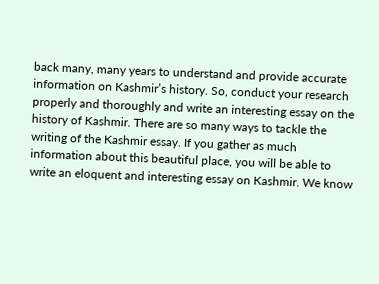back many, many years to understand and provide accurate information on Kashmir’s history. So, conduct your research properly and thoroughly and write an interesting essay on the history of Kashmir. There are so many ways to tackle the writing of the Kashmir essay. If you gather as much information about this beautiful place, you will be able to write an eloquent and interesting essay on Kashmir. We know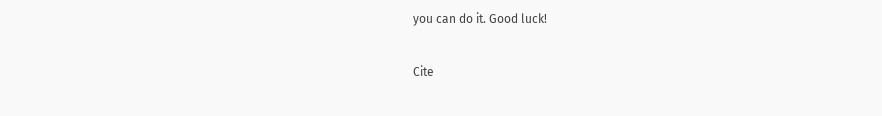you can do it. Good luck!

Cite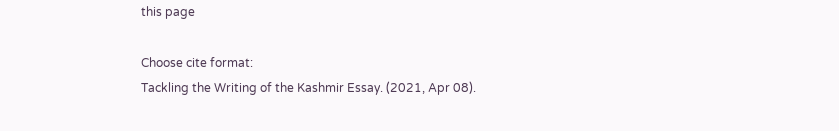this page

Choose cite format:
Tackling the Writing of the Kashmir Essay. (2021, Apr 08).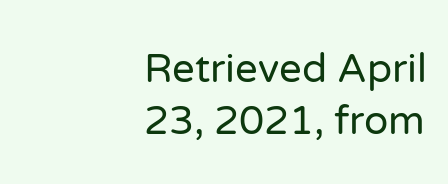Retrieved April 23, 2021, from